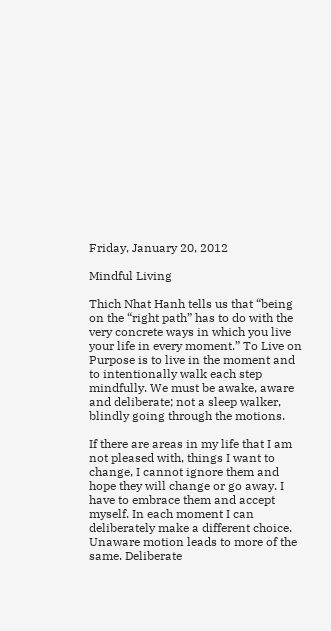Friday, January 20, 2012

Mindful Living

Thich Nhat Hanh tells us that “being on the “right path” has to do with the very concrete ways in which you live your life in every moment.” To Live on Purpose is to live in the moment and to intentionally walk each step mindfully. We must be awake, aware and deliberate; not a sleep walker, blindly going through the motions.

If there are areas in my life that I am not pleased with, things I want to change, I cannot ignore them and hope they will change or go away. I have to embrace them and accept myself. In each moment I can deliberately make a different choice. Unaware motion leads to more of the same. Deliberate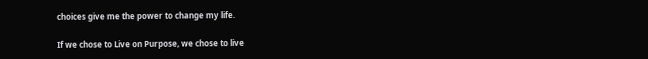choices give me the power to change my life.

If we chose to Live on Purpose, we chose to live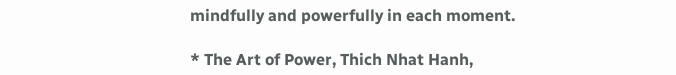mindfully and powerfully in each moment.

* The Art of Power, Thich Nhat Hanh,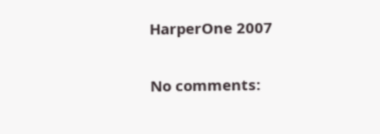HarperOne 2007

No comments: